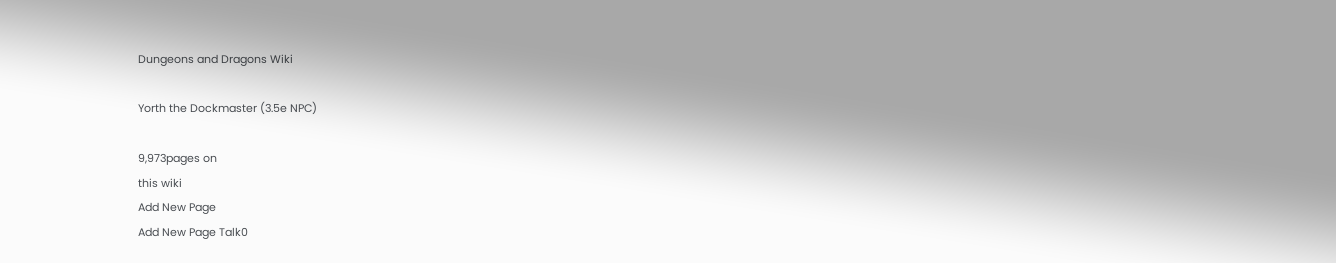Dungeons and Dragons Wiki

Yorth the Dockmaster (3.5e NPC)

9,973pages on
this wiki
Add New Page
Add New Page Talk0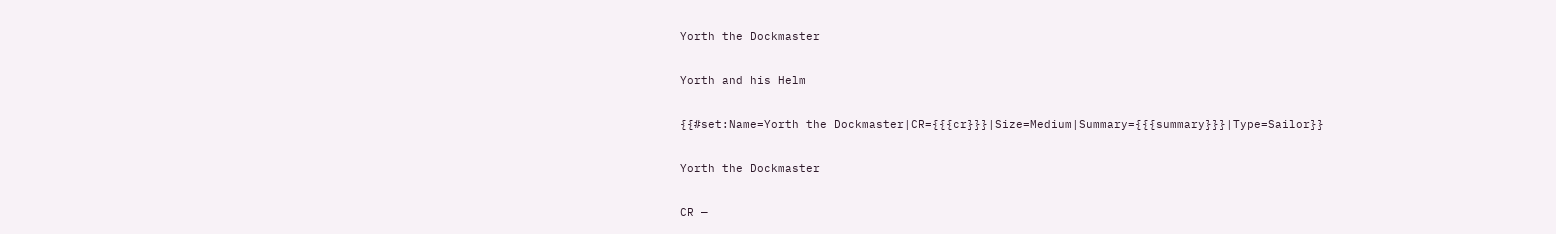Yorth the Dockmaster

Yorth and his Helm

{{#set:Name=Yorth the Dockmaster|CR={{{cr}}}|Size=Medium|Summary={{{summary}}}|Type=Sailor}}

Yorth the Dockmaster

CR —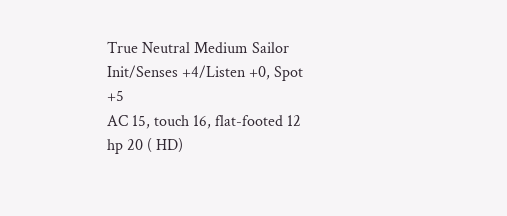True Neutral Medium Sailor
Init/Senses +4/Listen +0, Spot +5
AC 15, touch 16, flat-footed 12
hp 20 ( HD)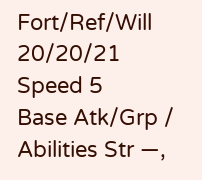Fort/Ref/Will 20/20/21
Speed 5
Base Atk/Grp /
Abilities Str —,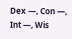Dex —, Con —, Int —, Wis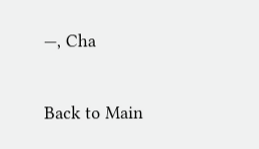—, Cha

Back to Main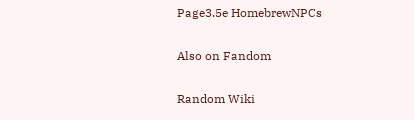Page3.5e HomebrewNPCs

Also on Fandom

Random Wiki